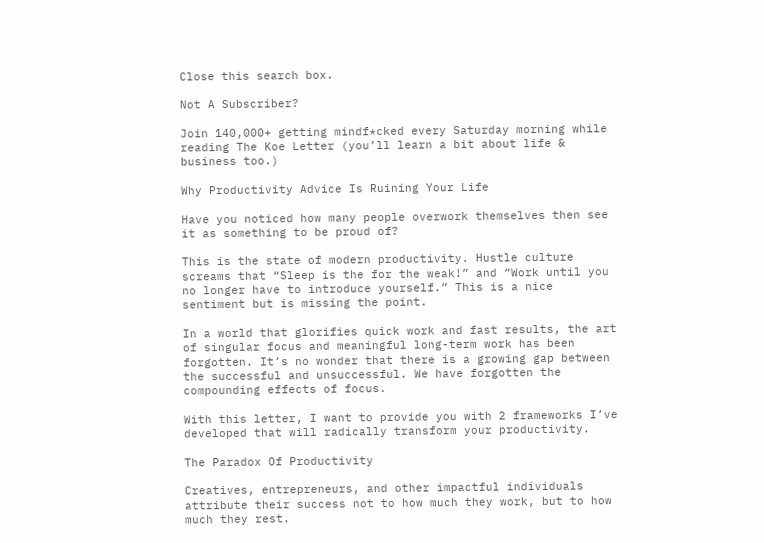Close this search box.

Not A Subscriber?

Join 140,000+ getting mindf*cked every Saturday morning while reading The Koe Letter (you’ll learn a bit about life & business too.)

Why Productivity Advice Is Ruining Your Life

Have you noticed how many people overwork themselves then see it as something to be proud of?

This is the state of modern productivity. Hustle culture screams that “Sleep is the for the weak!” and “Work until you no longer have to introduce yourself.” This is a nice sentiment but is missing the point.

In a world that glorifies quick work and fast results, the art of singular focus and meaningful long-term work has been forgotten. It’s no wonder that there is a growing gap between the successful and unsuccessful. We have forgotten the compounding effects of focus.

With this letter, I want to provide you with 2 frameworks I’ve developed that will radically transform your productivity.

The Paradox Of Productivity

Creatives, entrepreneurs, and other impactful individuals attribute their success not to how much they work, but to how much they rest.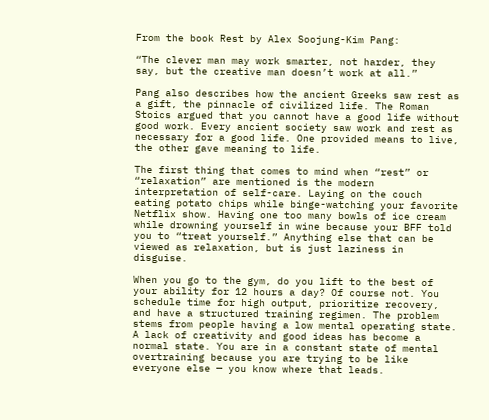From the book Rest by Alex Soojung-Kim Pang:

“The clever man may work smarter, not harder, they say, but the creative man doesn’t work at all.”

Pang also describes how the ancient Greeks saw rest as a gift, the pinnacle of civilized life. The Roman Stoics argued that you cannot have a good life without good work. Every ancient society saw work and rest as necessary for a good life. One provided means to live, the other gave meaning to life.

The first thing that comes to mind when “rest” or “relaxation” are mentioned is the modern interpretation of self-care. Laying on the couch eating potato chips while binge-watching your favorite Netflix show. Having one too many bowls of ice cream while drowning yourself in wine because your BFF told you to “treat yourself.” Anything else that can be viewed as relaxation, but is just laziness in disguise.

When you go to the gym, do you lift to the best of your ability for 12 hours a day? Of course not. You schedule time for high output, prioritize recovery, and have a structured training regimen. The problem stems from people having a low mental operating state. A lack of creativity and good ideas has become a normal state. You are in a constant state of mental overtraining because you are trying to be like everyone else — you know where that leads.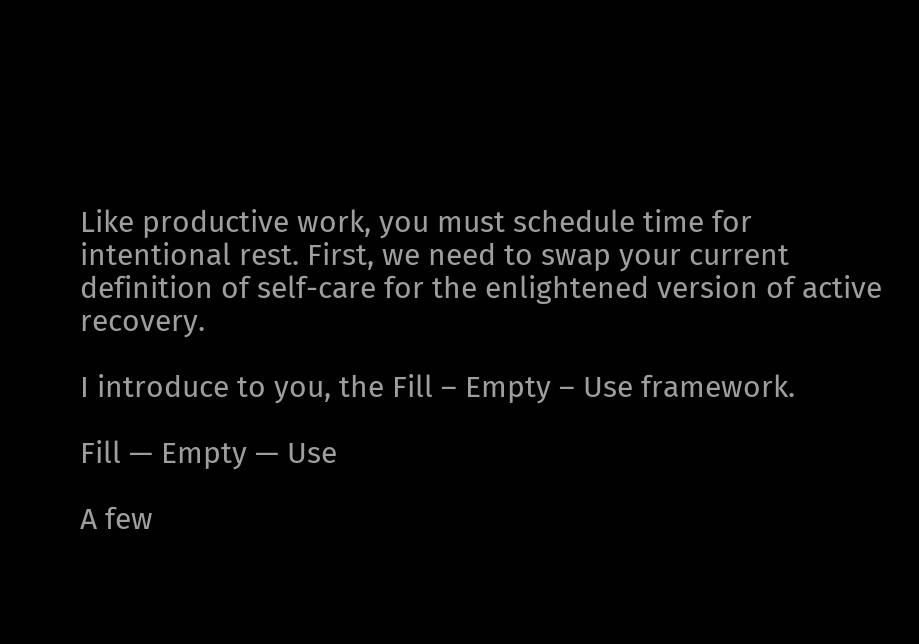Like productive work, you must schedule time for intentional rest. First, we need to swap your current definition of self-care for the enlightened version of active recovery.

I introduce to you, the Fill – Empty – Use framework.

Fill — Empty — Use

A few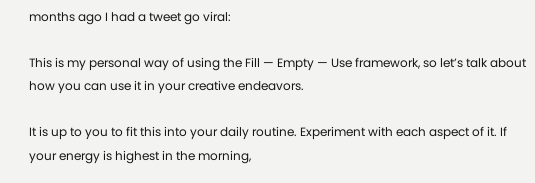months ago I had a tweet go viral:

This is my personal way of using the Fill — Empty — Use framework, so let’s talk about how you can use it in your creative endeavors.

It is up to you to fit this into your daily routine. Experiment with each aspect of it. If your energy is highest in the morning,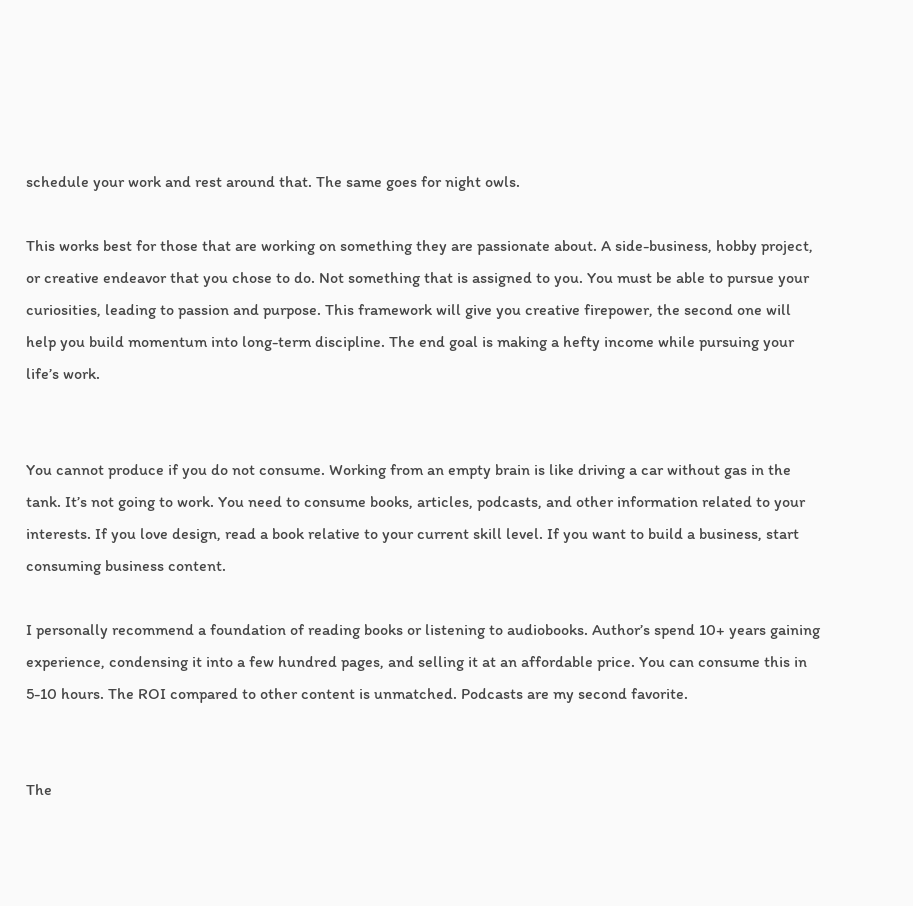schedule your work and rest around that. The same goes for night owls.

This works best for those that are working on something they are passionate about. A side-business, hobby project, or creative endeavor that you chose to do. Not something that is assigned to you. You must be able to pursue your curiosities, leading to passion and purpose. This framework will give you creative firepower, the second one will help you build momentum into long-term discipline. The end goal is making a hefty income while pursuing your life’s work.


You cannot produce if you do not consume. Working from an empty brain is like driving a car without gas in the tank. It’s not going to work. You need to consume books, articles, podcasts, and other information related to your interests. If you love design, read a book relative to your current skill level. If you want to build a business, start consuming business content.

I personally recommend a foundation of reading books or listening to audiobooks. Author’s spend 10+ years gaining experience, condensing it into a few hundred pages, and selling it at an affordable price. You can consume this in 5-10 hours. The ROI compared to other content is unmatched. Podcasts are my second favorite.


The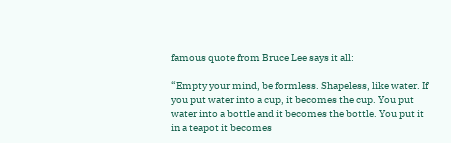famous quote from Bruce Lee says it all:

“Empty your mind, be formless. Shapeless, like water. If you put water into a cup, it becomes the cup. You put water into a bottle and it becomes the bottle. You put it in a teapot it becomes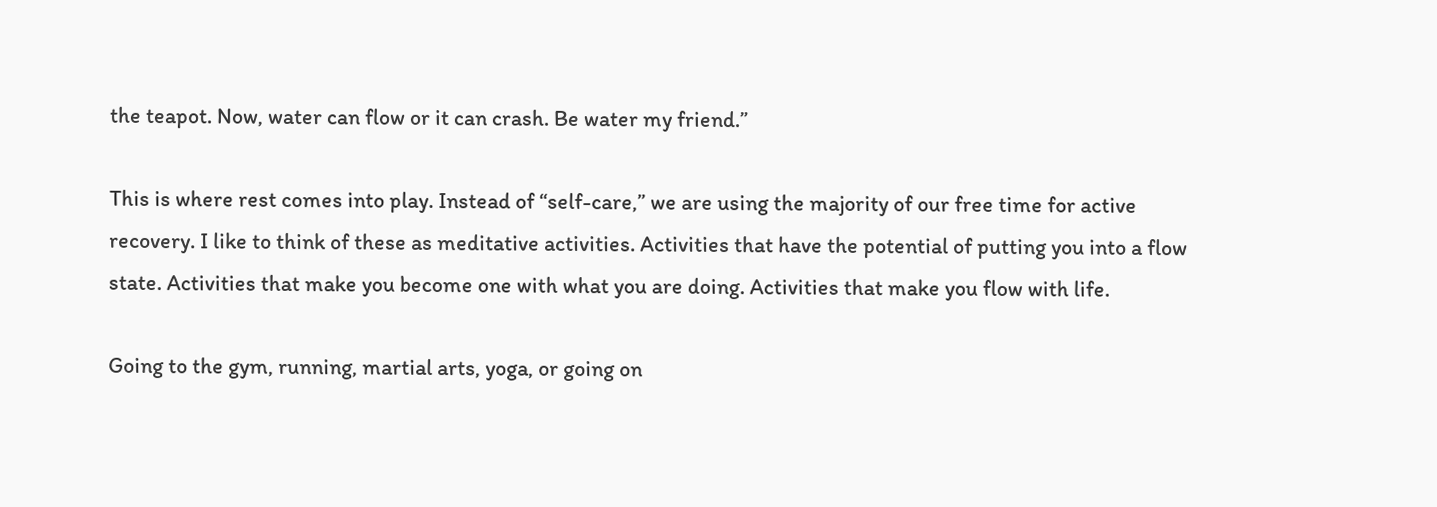the teapot. Now, water can flow or it can crash. Be water my friend.”

This is where rest comes into play. Instead of “self-care,” we are using the majority of our free time for active recovery. I like to think of these as meditative activities. Activities that have the potential of putting you into a flow state. Activities that make you become one with what you are doing. Activities that make you flow with life.

Going to the gym, running, martial arts, yoga, or going on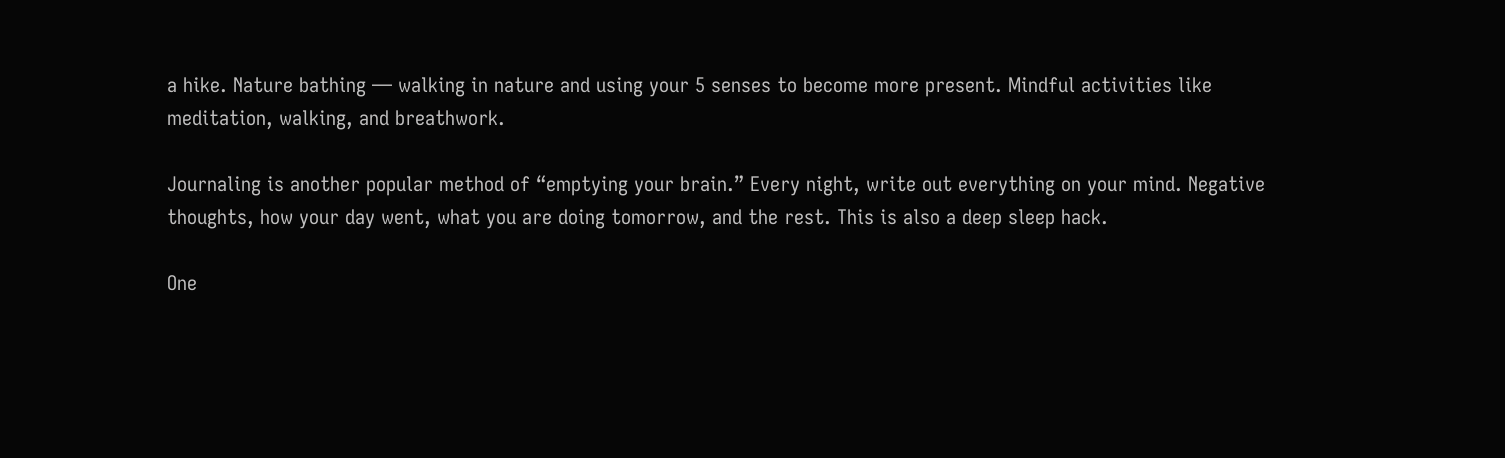a hike. Nature bathing — walking in nature and using your 5 senses to become more present. Mindful activities like meditation, walking, and breathwork.

Journaling is another popular method of “emptying your brain.” Every night, write out everything on your mind. Negative thoughts, how your day went, what you are doing tomorrow, and the rest. This is also a deep sleep hack.

One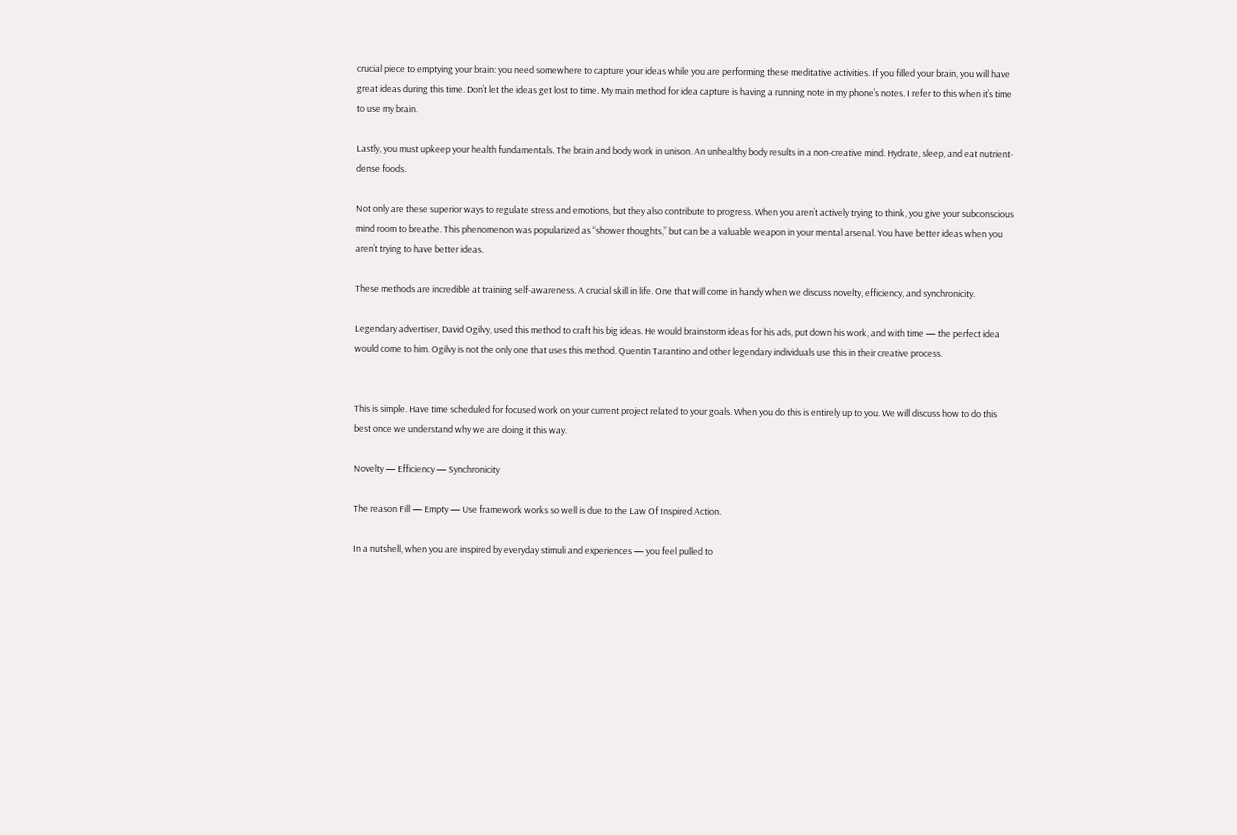crucial piece to emptying your brain: you need somewhere to capture your ideas while you are performing these meditative activities. If you filled your brain, you will have great ideas during this time. Don’t let the ideas get lost to time. My main method for idea capture is having a running note in my phone’s notes. I refer to this when it’s time to use my brain.

Lastly, you must upkeep your health fundamentals. The brain and body work in unison. An unhealthy body results in a non-creative mind. Hydrate, sleep, and eat nutrient-dense foods.

Not only are these superior ways to regulate stress and emotions, but they also contribute to progress. When you aren’t actively trying to think, you give your subconscious mind room to breathe. This phenomenon was popularized as “shower thoughts,” but can be a valuable weapon in your mental arsenal. You have better ideas when you aren’t trying to have better ideas.

These methods are incredible at training self-awareness. A crucial skill in life. One that will come in handy when we discuss novelty, efficiency, and synchronicity.

Legendary advertiser, David Ogilvy, used this method to craft his big ideas. He would brainstorm ideas for his ads, put down his work, and with time — the perfect idea would come to him. Ogilvy is not the only one that uses this method. Quentin Tarantino and other legendary individuals use this in their creative process.


This is simple. Have time scheduled for focused work on your current project related to your goals. When you do this is entirely up to you. We will discuss how to do this best once we understand why we are doing it this way.

Novelty — Efficiency — Synchronicity

The reason Fill — Empty — Use framework works so well is due to the Law Of Inspired Action.

In a nutshell, when you are inspired by everyday stimuli and experiences — you feel pulled to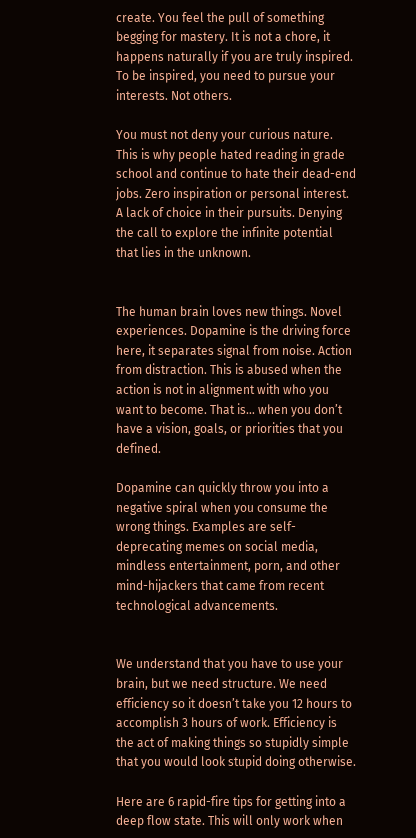create. You feel the pull of something begging for mastery. It is not a chore, it happens naturally if you are truly inspired. To be inspired, you need to pursue your interests. Not others.

You must not deny your curious nature. This is why people hated reading in grade school and continue to hate their dead-end jobs. Zero inspiration or personal interest. A lack of choice in their pursuits. Denying the call to explore the infinite potential that lies in the unknown.


The human brain loves new things. Novel experiences. Dopamine is the driving force here, it separates signal from noise. Action from distraction. This is abused when the action is not in alignment with who you want to become. That is… when you don’t have a vision, goals, or priorities that you defined.

Dopamine can quickly throw you into a negative spiral when you consume the wrong things. Examples are self-deprecating memes on social media, mindless entertainment, porn, and other mind-hijackers that came from recent technological advancements.


We understand that you have to use your brain, but we need structure. We need efficiency so it doesn’t take you 12 hours to accomplish 3 hours of work. Efficiency is the act of making things so stupidly simple that you would look stupid doing otherwise.

Here are 6 rapid-fire tips for getting into a deep flow state. This will only work when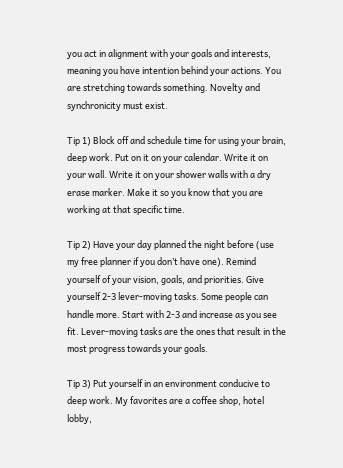you act in alignment with your goals and interests, meaning you have intention behind your actions. You are stretching towards something. Novelty and synchronicity must exist.

Tip 1) Block off and schedule time for using your brain, deep work. Put on it on your calendar. Write it on your wall. Write it on your shower walls with a dry erase marker. Make it so you know that you are working at that specific time.

Tip 2) Have your day planned the night before (use my free planner if you don’t have one). Remind yourself of your vision, goals, and priorities. Give yourself 2-3 lever-moving tasks. Some people can handle more. Start with 2-3 and increase as you see fit. Lever-moving tasks are the ones that result in the most progress towards your goals.

Tip 3) Put yourself in an environment conducive to deep work. My favorites are a coffee shop, hotel lobby,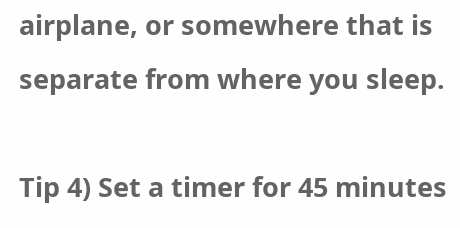airplane, or somewhere that is separate from where you sleep.

Tip 4) Set a timer for 45 minutes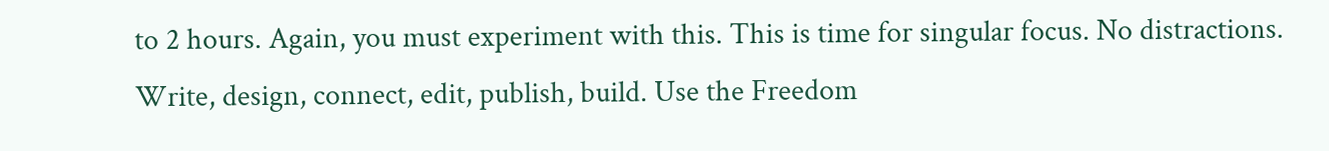to 2 hours. Again, you must experiment with this. This is time for singular focus. No distractions. Write, design, connect, edit, publish, build. Use the Freedom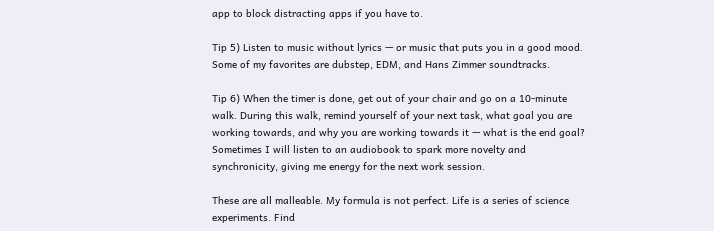app to block distracting apps if you have to.

Tip 5) Listen to music without lyrics — or music that puts you in a good mood. Some of my favorites are dubstep, EDM, and Hans Zimmer soundtracks.

Tip 6) When the timer is done, get out of your chair and go on a 10-minute walk. During this walk, remind yourself of your next task, what goal you are working towards, and why you are working towards it — what is the end goal? Sometimes I will listen to an audiobook to spark more novelty and synchronicity, giving me energy for the next work session.

These are all malleable. My formula is not perfect. Life is a series of science experiments. Find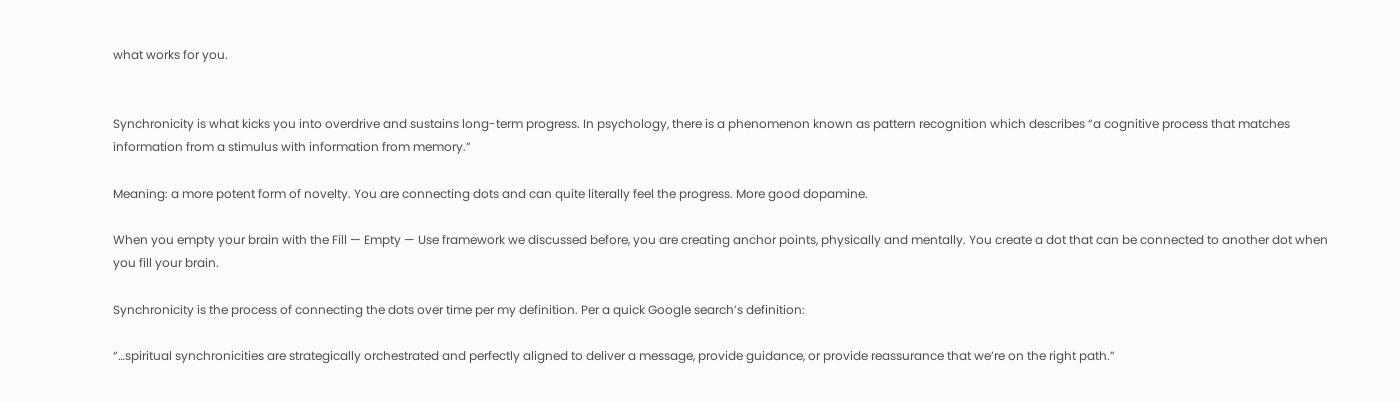what works for you.


Synchronicity is what kicks you into overdrive and sustains long-term progress. In psychology, there is a phenomenon known as pattern recognition which describes “a cognitive process that matches information from a stimulus with information from memory.”

Meaning: a more potent form of novelty. You are connecting dots and can quite literally feel the progress. More good dopamine.

When you empty your brain with the Fill — Empty — Use framework we discussed before, you are creating anchor points, physically and mentally. You create a dot that can be connected to another dot when you fill your brain.

Synchronicity is the process of connecting the dots over time per my definition. Per a quick Google search’s definition:

“…spiritual synchronicities are strategically orchestrated and perfectly aligned to deliver a message, provide guidance, or provide reassurance that we’re on the right path.”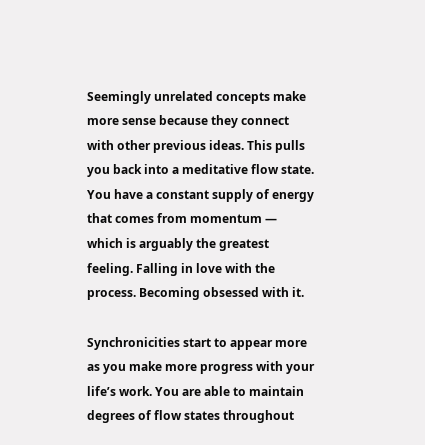Seemingly unrelated concepts make more sense because they connect with other previous ideas. This pulls you back into a meditative flow state. You have a constant supply of energy that comes from momentum — which is arguably the greatest feeling. Falling in love with the process. Becoming obsessed with it.

Synchronicities start to appear more as you make more progress with your life’s work. You are able to maintain degrees of flow states throughout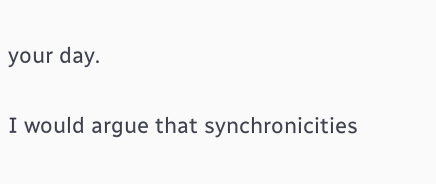your day.

I would argue that synchronicities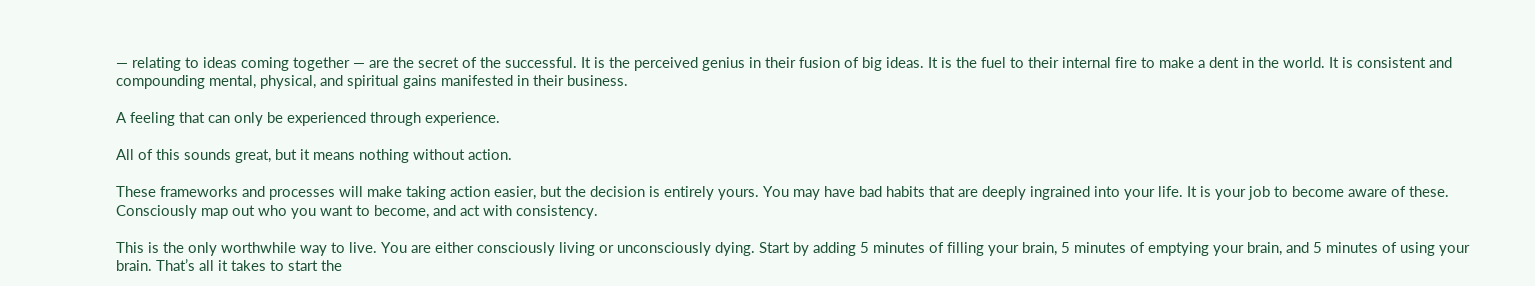— relating to ideas coming together — are the secret of the successful. It is the perceived genius in their fusion of big ideas. It is the fuel to their internal fire to make a dent in the world. It is consistent and compounding mental, physical, and spiritual gains manifested in their business.

A feeling that can only be experienced through experience.

All of this sounds great, but it means nothing without action.

These frameworks and processes will make taking action easier, but the decision is entirely yours. You may have bad habits that are deeply ingrained into your life. It is your job to become aware of these. Consciously map out who you want to become, and act with consistency.

This is the only worthwhile way to live. You are either consciously living or unconsciously dying. Start by adding 5 minutes of filling your brain, 5 minutes of emptying your brain, and 5 minutes of using your brain. That’s all it takes to start the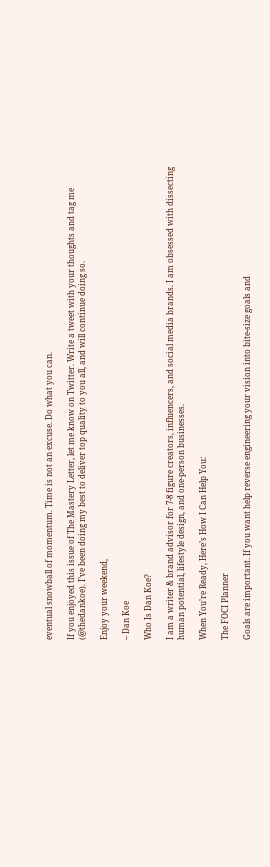eventual snowball of momentum. Time is not an excuse. Do what you can.

If you enjoyed this issue of The Mastery Letter, let me know on Twitter. Write a tweet with your thoughts and tag me (@thedankoe). I’ve been doing my best to deliver top quality to you all, and will continue doing so.

Enjoy your weekend,

– Dan Koe

Who Is Dan Koe?

I am a writer & brand advisor for 7-8 figure creators, influencers, and social media brands. I am obsessed with dissecting human potential, lifestyle design, and one-person businesses.

When You’re Ready, Here’s How I Can Help You:

The FOCI Planner

Goals are important. If you want help reverse engineering your vision into bite-size goals and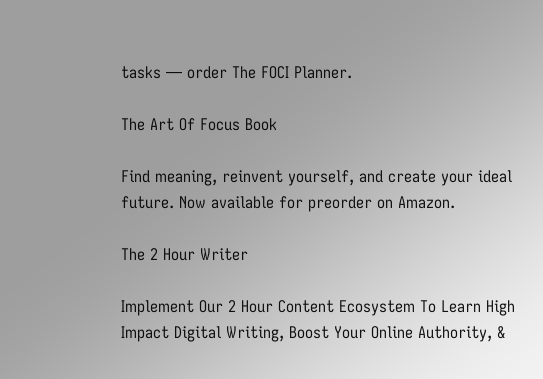tasks — order The FOCI Planner.

The Art Of Focus Book

Find meaning, reinvent yourself, and create your ideal future. Now available for preorder on Amazon.

The 2 Hour Writer

Implement Our 2 Hour Content Ecosystem To Learn High Impact Digital Writing, Boost Your Online Authority, &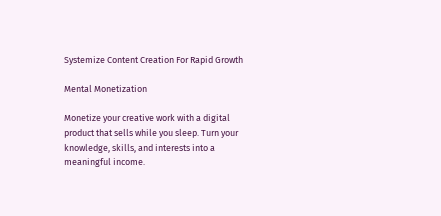Systemize Content Creation For Rapid Growth

Mental Monetization

Monetize your creative work with a digital product that sells while you sleep. Turn your knowledge, skills, and interests into a meaningful income.